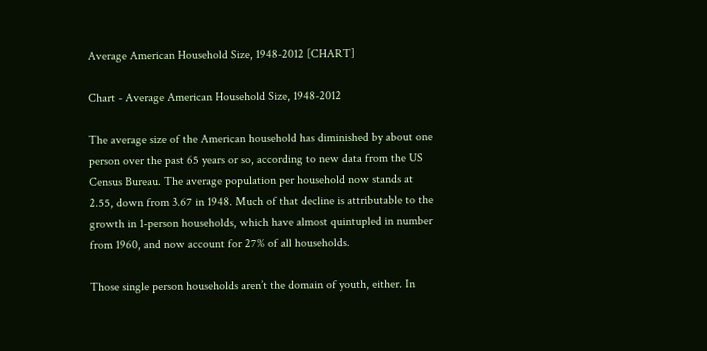Average American Household Size, 1948-2012 [CHART]

Chart - Average American Household Size, 1948-2012

The average size of the American household has diminished by about one person over the past 65 years or so, according to new data from the US Census Bureau. The average population per household now stands at 2.55, down from 3.67 in 1948. Much of that decline is attributable to the growth in 1-person households, which have almost quintupled in number from 1960, and now account for 27% of all households.

Those single person households aren’t the domain of youth, either. In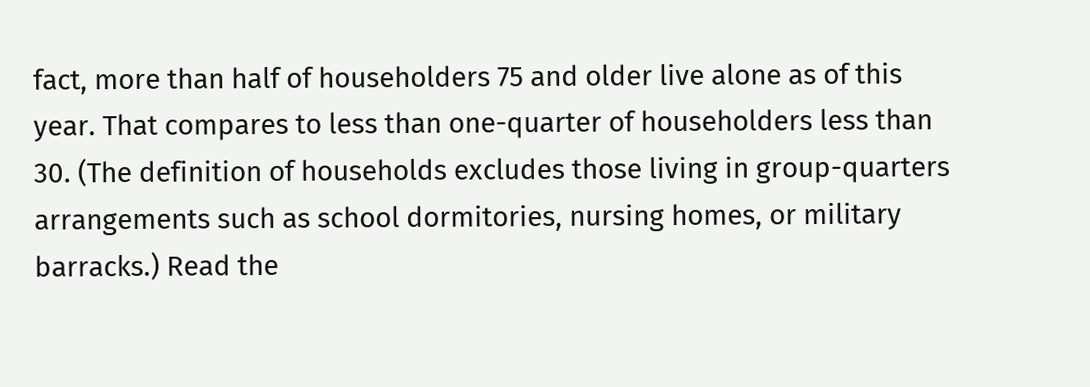fact, more than half of householders 75 and older live alone as of this year. That compares to less than one-quarter of householders less than 30. (The definition of households excludes those living in group-quarters arrangements such as school dormitories, nursing homes, or military barracks.) Read the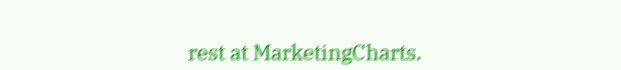rest at MarketingCharts.